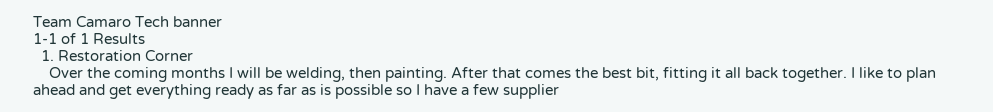Team Camaro Tech banner
1-1 of 1 Results
  1. Restoration Corner
    Over the coming months I will be welding, then painting. After that comes the best bit, fitting it all back together. I like to plan ahead and get everything ready as far as is possible so I have a few supplier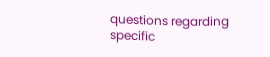questions regarding specific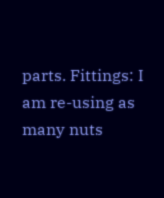parts. Fittings: I am re-using as many nuts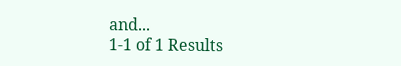and...
1-1 of 1 Results